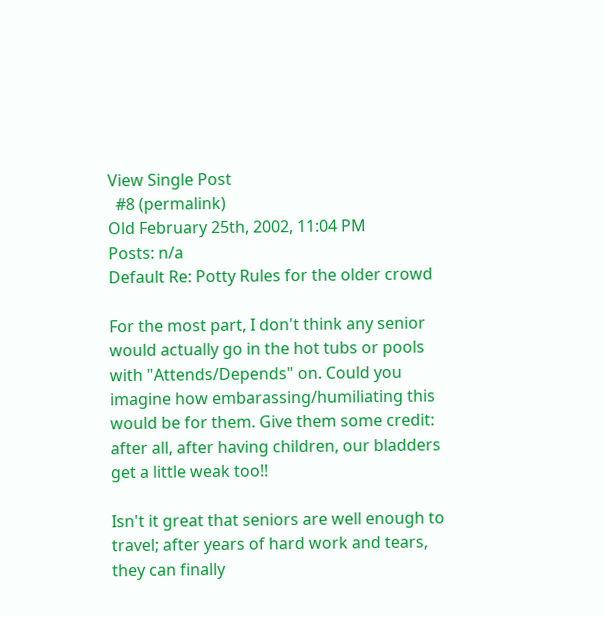View Single Post
  #8 (permalink)
Old February 25th, 2002, 11:04 PM
Posts: n/a
Default Re: Potty Rules for the older crowd

For the most part, I don't think any senior would actually go in the hot tubs or pools with "Attends/Depends" on. Could you imagine how embarassing/humiliating this would be for them. Give them some credit: after all, after having children, our bladders get a little weak too!!

Isn't it great that seniors are well enough to travel; after years of hard work and tears, they can finally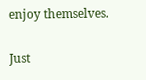enjoy themselves.

Just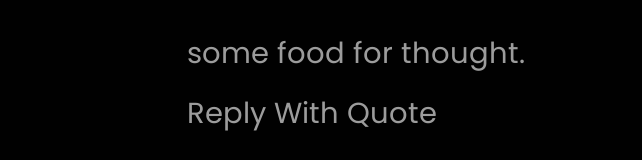some food for thought.
Reply With Quote